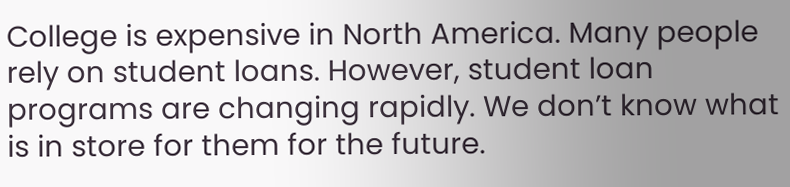College is expensive in North America. Many people rely on student loans. However, student loan programs are changing rapidly. We don’t know what is in store for them for the future.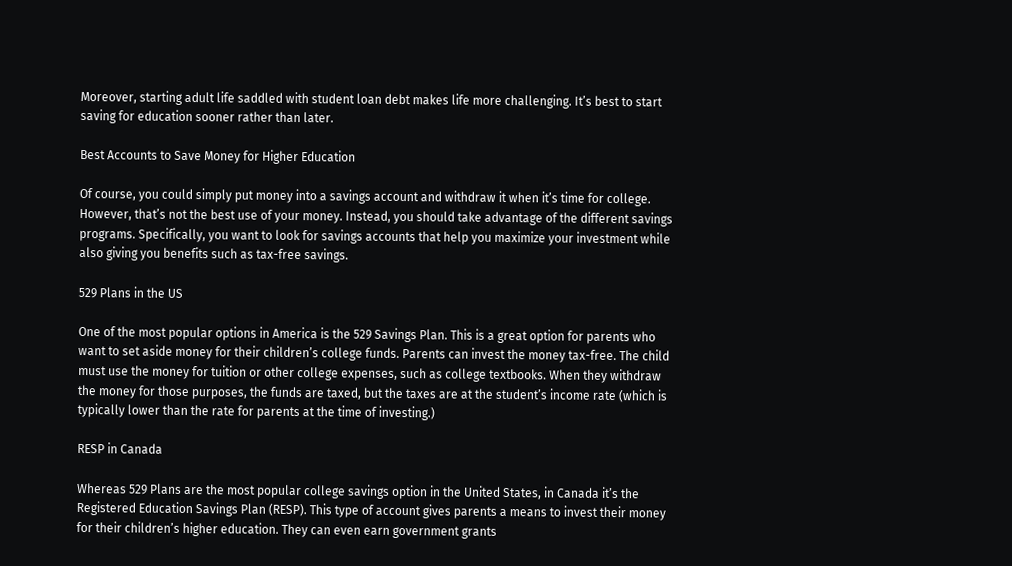Moreover, starting adult life saddled with student loan debt makes life more challenging. It’s best to start saving for education sooner rather than later.

Best Accounts to Save Money for Higher Education

Of course, you could simply put money into a savings account and withdraw it when it’s time for college. However, that’s not the best use of your money. Instead, you should take advantage of the different savings programs. Specifically, you want to look for savings accounts that help you maximize your investment while also giving you benefits such as tax-free savings.

529 Plans in the US

One of the most popular options in America is the 529 Savings Plan. This is a great option for parents who want to set aside money for their children’s college funds. Parents can invest the money tax-free. The child must use the money for tuition or other college expenses, such as college textbooks. When they withdraw the money for those purposes, the funds are taxed, but the taxes are at the student’s income rate (which is typically lower than the rate for parents at the time of investing.)

RESP in Canada

Whereas 529 Plans are the most popular college savings option in the United States, in Canada it’s the Registered Education Savings Plan (RESP). This type of account gives parents a means to invest their money for their children’s higher education. They can even earn government grants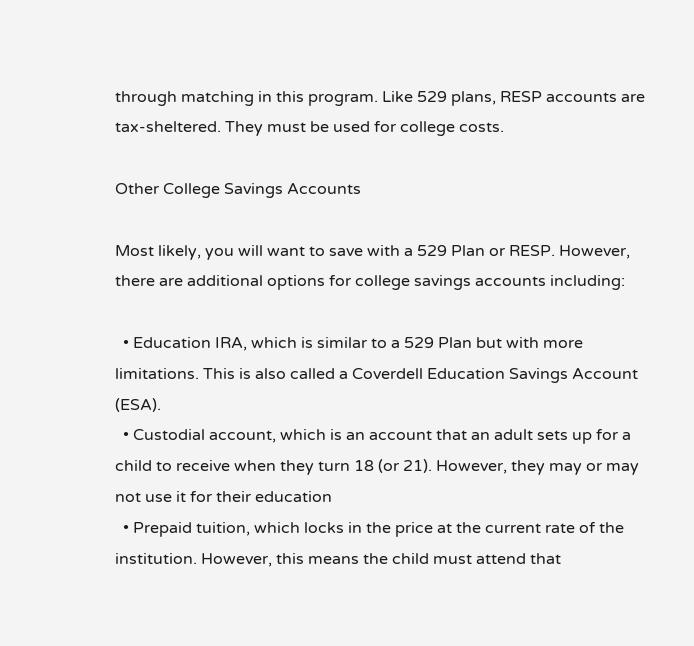through matching in this program. Like 529 plans, RESP accounts are tax-sheltered. They must be used for college costs.

Other College Savings Accounts

Most likely, you will want to save with a 529 Plan or RESP. However, there are additional options for college savings accounts including:

  • Education IRA, which is similar to a 529 Plan but with more limitations. This is also called a Coverdell Education Savings Account (ESA).
  • Custodial account, which is an account that an adult sets up for a child to receive when they turn 18 (or 21). However, they may or may not use it for their education
  • Prepaid tuition, which locks in the price at the current rate of the institution. However, this means the child must attend that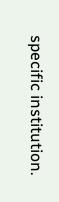specific institution.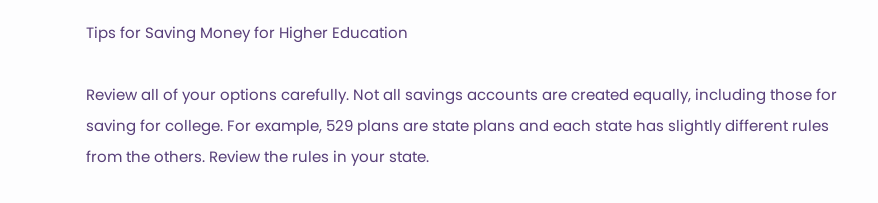Tips for Saving Money for Higher Education

Review all of your options carefully. Not all savings accounts are created equally, including those for saving for college. For example, 529 plans are state plans and each state has slightly different rules from the others. Review the rules in your state.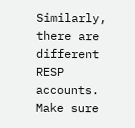Similarly, there are different RESP accounts. Make sure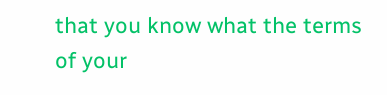that you know what the terms of your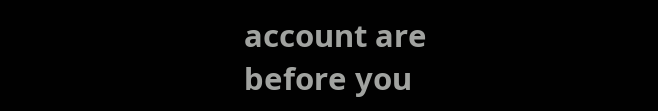account are before you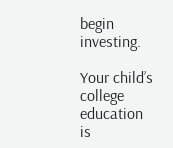begin investing.

Your child’s college education is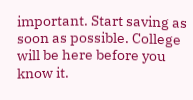important. Start saving as soon as possible. College will be here before you know it.